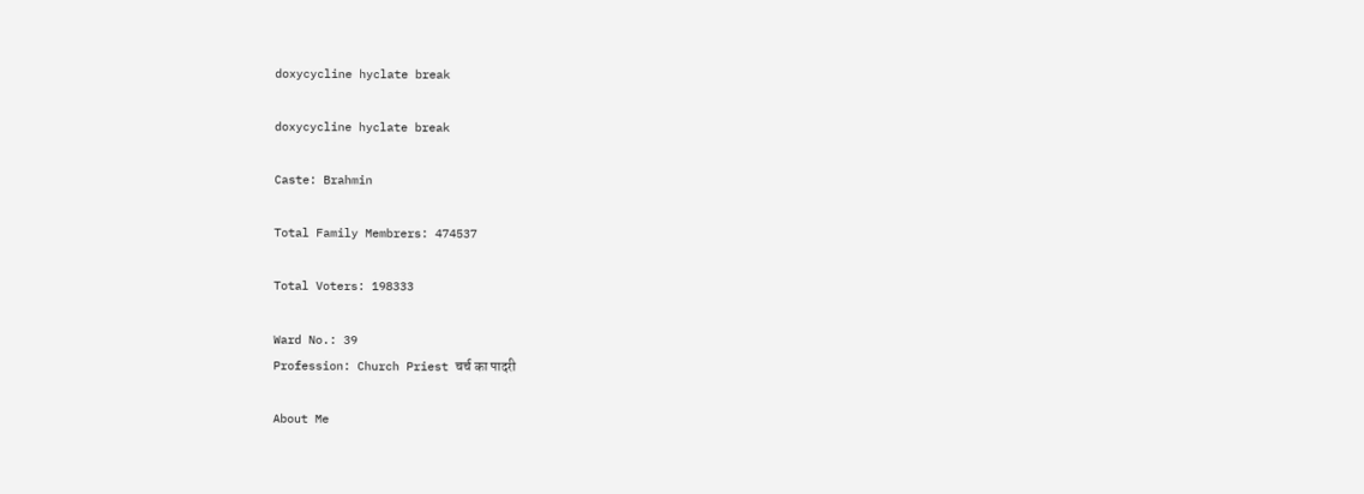doxycycline hyclate break

doxycycline hyclate break

Caste: Brahmin

Total Family Membrers: 474537

Total Voters: 198333

Ward No.: 39
Profession: Church Priest चर्च का पादरी

About Me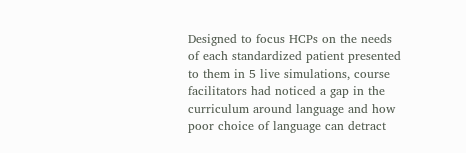Designed to focus HCPs on the needs of each standardized patient presented to them in 5 live simulations, course facilitators had noticed a gap in the curriculum around language and how poor choice of language can detract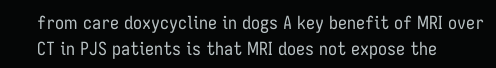from care doxycycline in dogs A key benefit of MRI over CT in PJS patients is that MRI does not expose the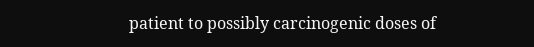patient to possibly carcinogenic doses of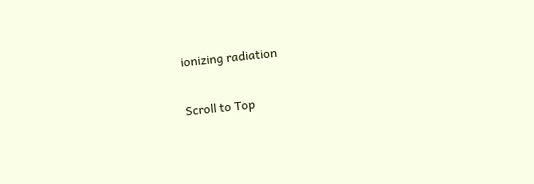ionizing radiation

Scroll to Top